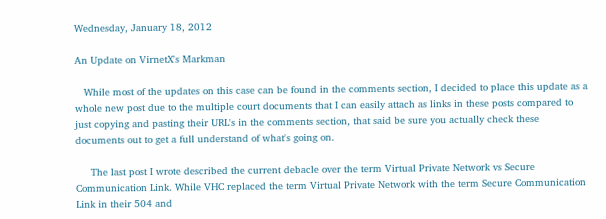Wednesday, January 18, 2012

An Update on VirnetX's Markman

   While most of the updates on this case can be found in the comments section, I decided to place this update as a whole new post due to the multiple court documents that I can easily attach as links in these posts compared to just copying and pasting their URL's in the comments section, that said be sure you actually check these documents out to get a full understand of what's going on.

     The last post I wrote described the current debacle over the term Virtual Private Network vs Secure Communication Link. While VHC replaced the term Virtual Private Network with the term Secure Communication Link in their 504 and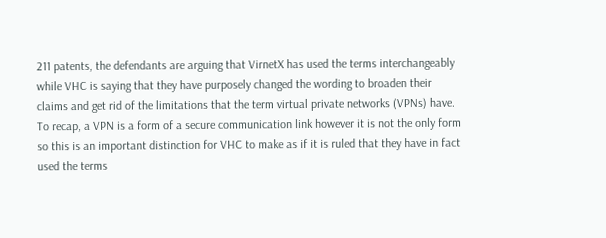211 patents, the defendants are arguing that VirnetX has used the terms interchangeably while VHC is saying that they have purposely changed the wording to broaden their claims and get rid of the limitations that the term virtual private networks (VPNs) have. To recap, a VPN is a form of a secure communication link however it is not the only form so this is an important distinction for VHC to make as if it is ruled that they have in fact used the terms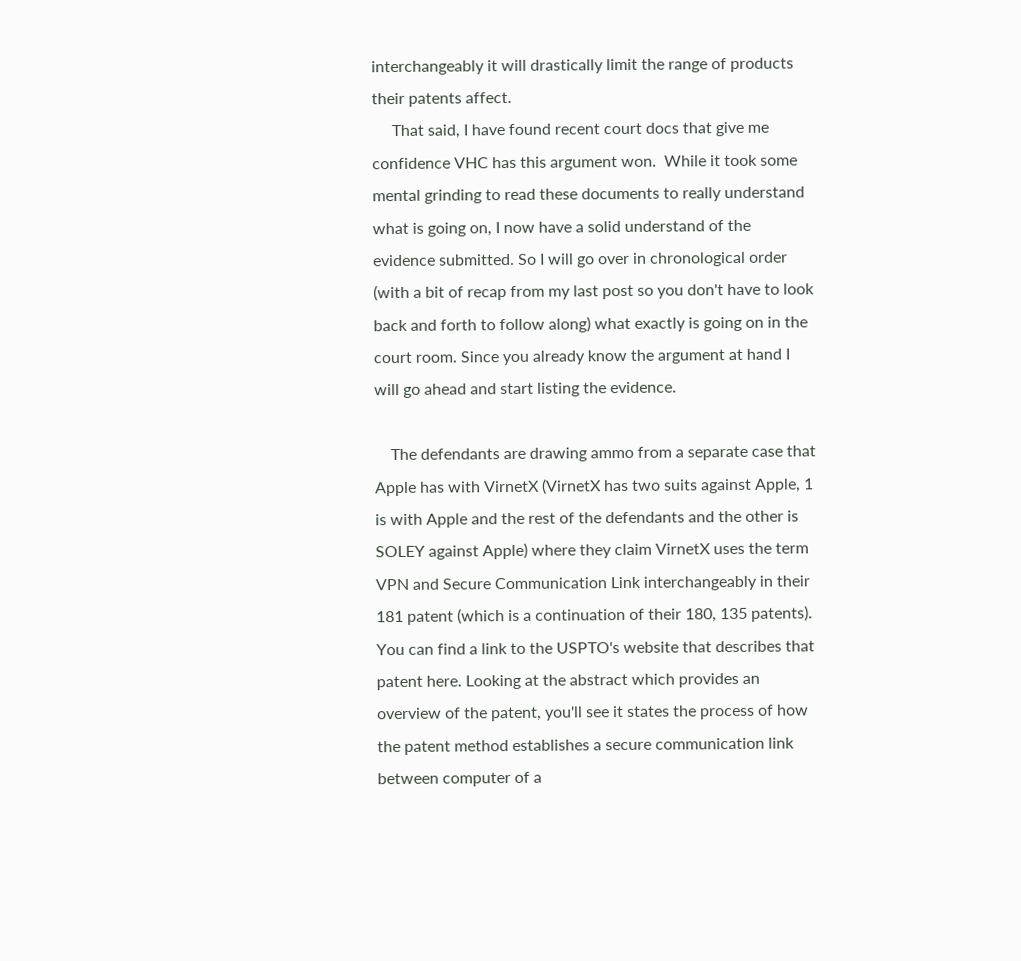interchangeably it will drastically limit the range of products their patents affect.
     That said, I have found recent court docs that give me confidence VHC has this argument won.  While it took some mental grinding to read these documents to really understand what is going on, I now have a solid understand of the evidence submitted. So I will go over in chronological order (with a bit of recap from my last post so you don't have to look back and forth to follow along) what exactly is going on in the court room. Since you already know the argument at hand I will go ahead and start listing the evidence.

    The defendants are drawing ammo from a separate case that Apple has with VirnetX (VirnetX has two suits against Apple, 1 is with Apple and the rest of the defendants and the other is SOLEY against Apple) where they claim VirnetX uses the term VPN and Secure Communication Link interchangeably in their 181 patent (which is a continuation of their 180, 135 patents). You can find a link to the USPTO's website that describes that patent here. Looking at the abstract which provides an overview of the patent, you'll see it states the process of how the patent method establishes a secure communication link between computer of a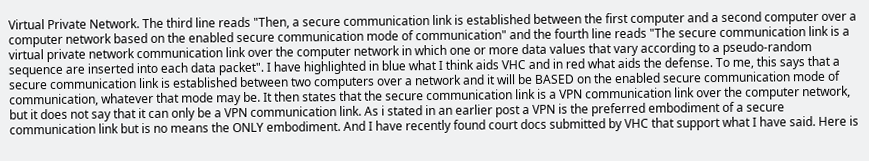Virtual Private Network. The third line reads "Then, a secure communication link is established between the first computer and a second computer over a computer network based on the enabled secure communication mode of communication" and the fourth line reads "The secure communication link is a virtual private network communication link over the computer network in which one or more data values that vary according to a pseudo-random sequence are inserted into each data packet". I have highlighted in blue what I think aids VHC and in red what aids the defense. To me, this says that a secure communication link is established between two computers over a network and it will be BASED on the enabled secure communication mode of communication, whatever that mode may be. It then states that the secure communication link is a VPN communication link over the computer network, but it does not say that it can only be a VPN communication link. As i stated in an earlier post a VPN is the preferred embodiment of a secure communication link but is no means the ONLY embodiment. And I have recently found court docs submitted by VHC that support what I have said. Here is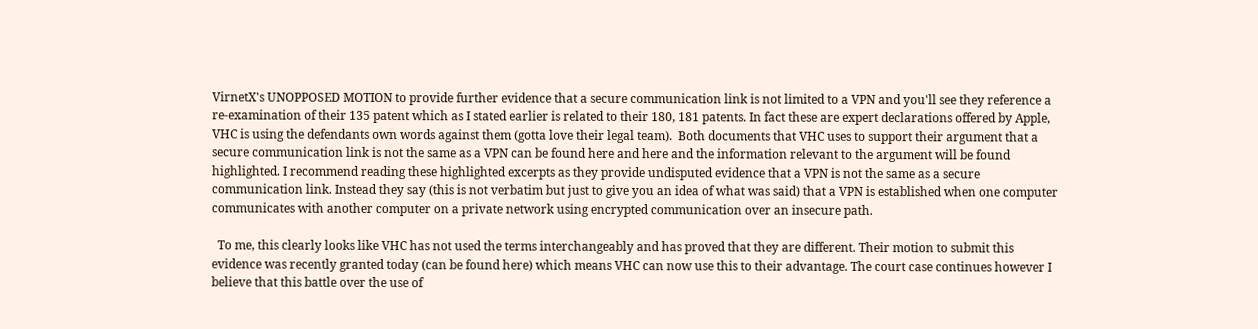VirnetX's UNOPPOSED MOTION to provide further evidence that a secure communication link is not limited to a VPN and you'll see they reference a re-examination of their 135 patent which as I stated earlier is related to their 180, 181 patents. In fact these are expert declarations offered by Apple, VHC is using the defendants own words against them (gotta love their legal team).  Both documents that VHC uses to support their argument that a secure communication link is not the same as a VPN can be found here and here and the information relevant to the argument will be found highlighted. I recommend reading these highlighted excerpts as they provide undisputed evidence that a VPN is not the same as a secure communication link. Instead they say (this is not verbatim but just to give you an idea of what was said) that a VPN is established when one computer communicates with another computer on a private network using encrypted communication over an insecure path.

  To me, this clearly looks like VHC has not used the terms interchangeably and has proved that they are different. Their motion to submit this evidence was recently granted today (can be found here) which means VHC can now use this to their advantage. The court case continues however I believe that this battle over the use of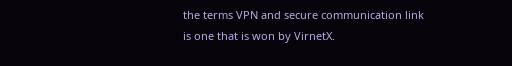the terms VPN and secure communication link is one that is won by VirnetX.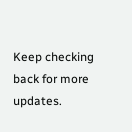Keep checking back for more updates.